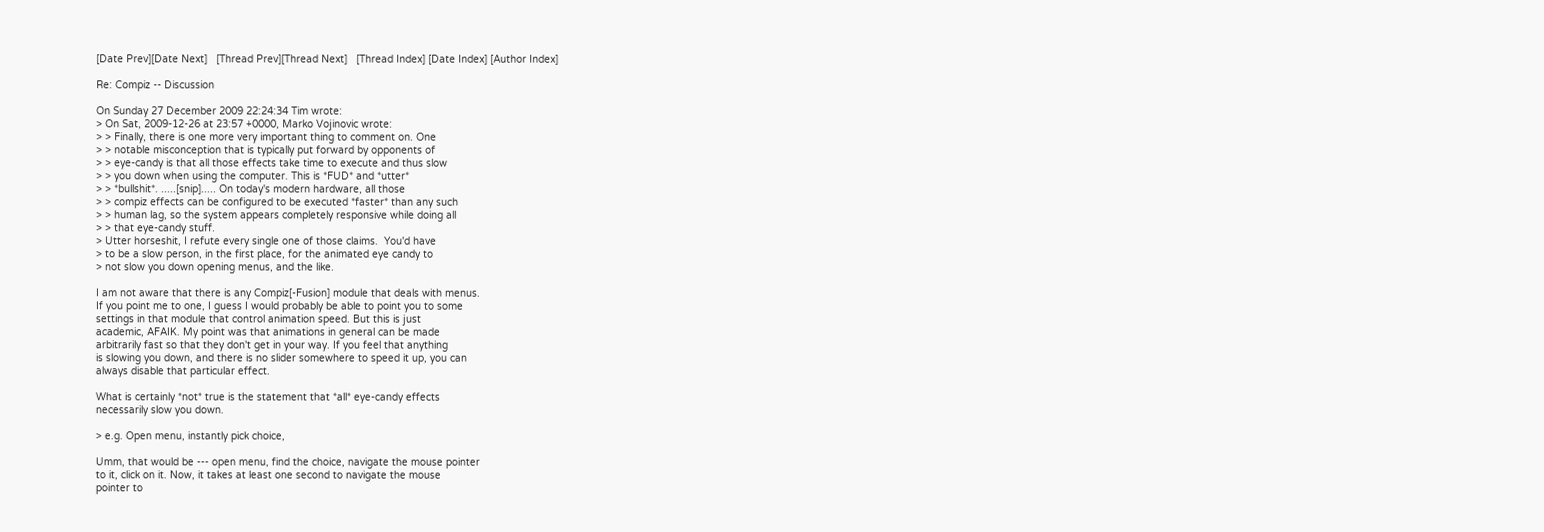[Date Prev][Date Next]   [Thread Prev][Thread Next]   [Thread Index] [Date Index] [Author Index]

Re: Compiz -- Discussion

On Sunday 27 December 2009 22:24:34 Tim wrote:
> On Sat, 2009-12-26 at 23:57 +0000, Marko Vojinovic wrote:
> > Finally, there is one more very important thing to comment on. One
> > notable misconception that is typically put forward by opponents of
> > eye-candy is that all those effects take time to execute and thus slow
> > you down when using the computer. This is *FUD* and *utter*
> > *bullshit*. .....[snip]..... On today's modern hardware, all those
> > compiz effects can be configured to be executed *faster* than any such
> > human lag, so the system appears completely responsive while doing all
> > that eye-candy stuff.
> Utter horseshit, I refute every single one of those claims.  You'd have
> to be a slow person, in the first place, for the animated eye candy to
> not slow you down opening menus, and the like.

I am not aware that there is any Compiz[-Fusion] module that deals with menus.
If you point me to one, I guess I would probably be able to point you to some
settings in that module that control animation speed. But this is just
academic, AFAIK. My point was that animations in general can be made
arbitrarily fast so that they don't get in your way. If you feel that anything
is slowing you down, and there is no slider somewhere to speed it up, you can
always disable that particular effect.

What is certainly *not* true is the statement that *all* eye-candy effects
necessarily slow you down.

> e.g. Open menu, instantly pick choice,

Umm, that would be --- open menu, find the choice, navigate the mouse pointer
to it, click on it. Now, it takes at least one second to navigate the mouse
pointer to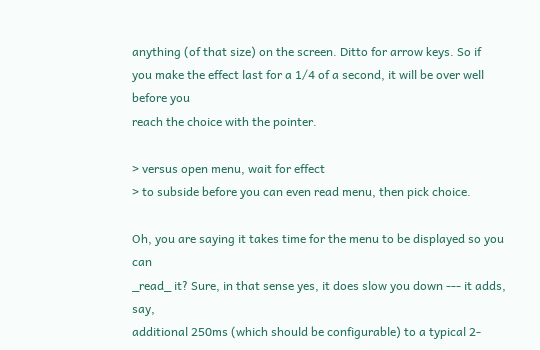anything (of that size) on the screen. Ditto for arrow keys. So if
you make the effect last for a 1/4 of a second, it will be over well before you
reach the choice with the pointer.

> versus open menu, wait for effect
> to subside before you can even read menu, then pick choice.

Oh, you are saying it takes time for the menu to be displayed so you can
_read_ it? Sure, in that sense yes, it does slow you down --- it adds, say,
additional 250ms (which should be configurable) to a typical 2-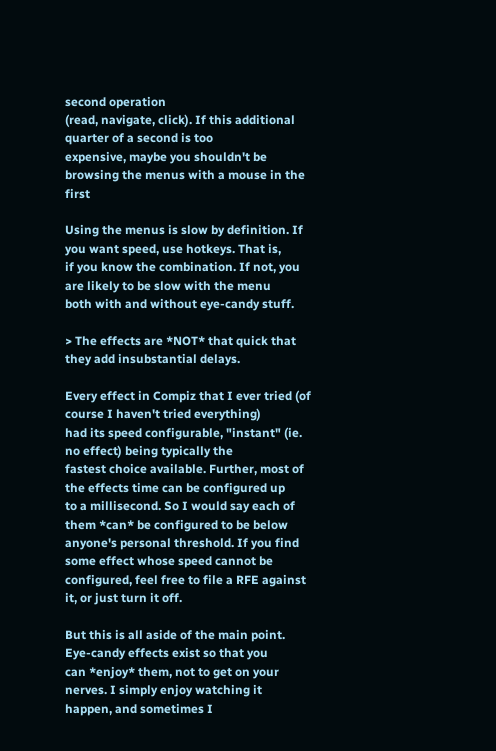second operation
(read, navigate, click). If this additional quarter of a second is too
expensive, maybe you shouldn't be browsing the menus with a mouse in the first

Using the menus is slow by definition. If you want speed, use hotkeys. That is,
if you know the combination. If not, you are likely to be slow with the menu
both with and without eye-candy stuff.

> The effects are *NOT* that quick that they add insubstantial delays.

Every effect in Compiz that I ever tried (of course I haven't tried everything)
had its speed configurable, "instant" (ie. no effect) being typically the
fastest choice available. Further, most of the effects time can be configured up
to a millisecond. So I would say each of them *can* be configured to be below
anyone's personal threshold. If you find some effect whose speed cannot be
configured, feel free to file a RFE against it, or just turn it off.

But this is all aside of the main point. Eye-candy effects exist so that you
can *enjoy* them, not to get on your nerves. I simply enjoy watching it
happen, and sometimes I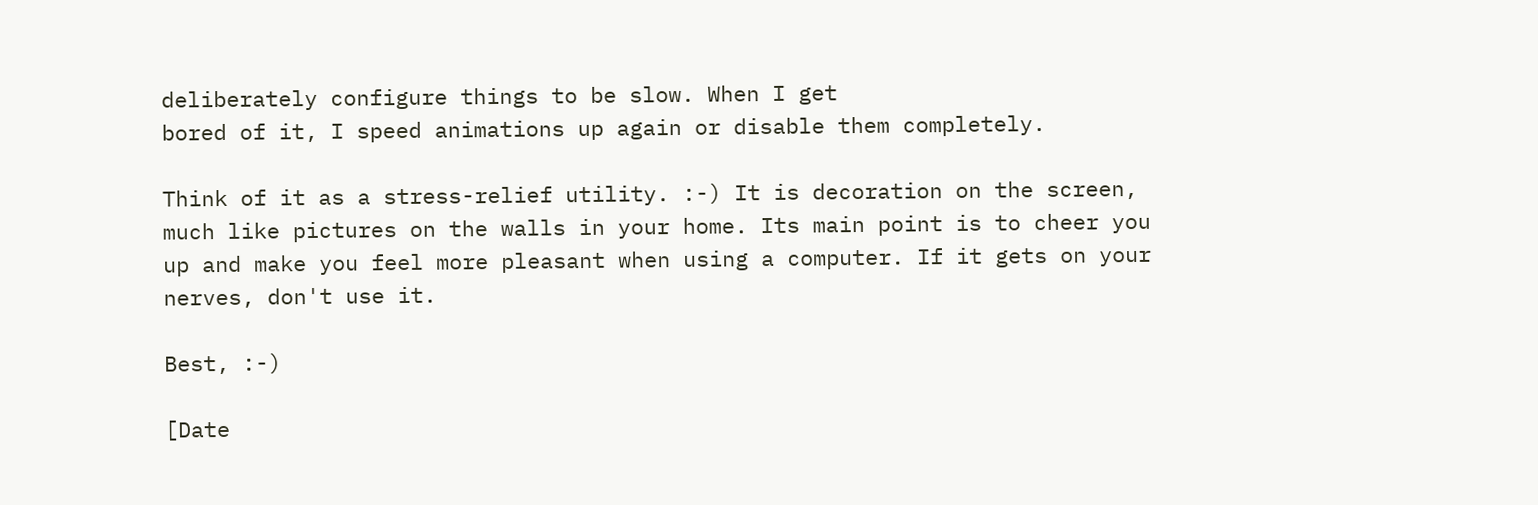deliberately configure things to be slow. When I get
bored of it, I speed animations up again or disable them completely.

Think of it as a stress-relief utility. :-) It is decoration on the screen,
much like pictures on the walls in your home. Its main point is to cheer you
up and make you feel more pleasant when using a computer. If it gets on your
nerves, don't use it.

Best, :-)

[Date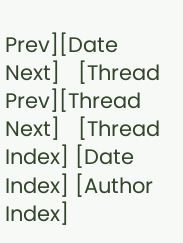Prev][Date Next]   [Thread Prev][Thread Next]   [Thread Index] [Date Index] [Author Index]